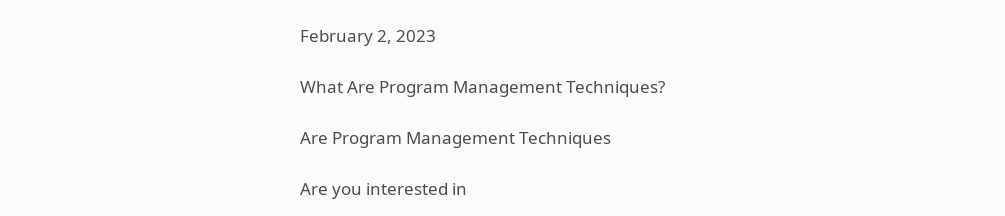February 2, 2023

What Are Program Management Techniques?

Are Program Management Techniques

Are you interested in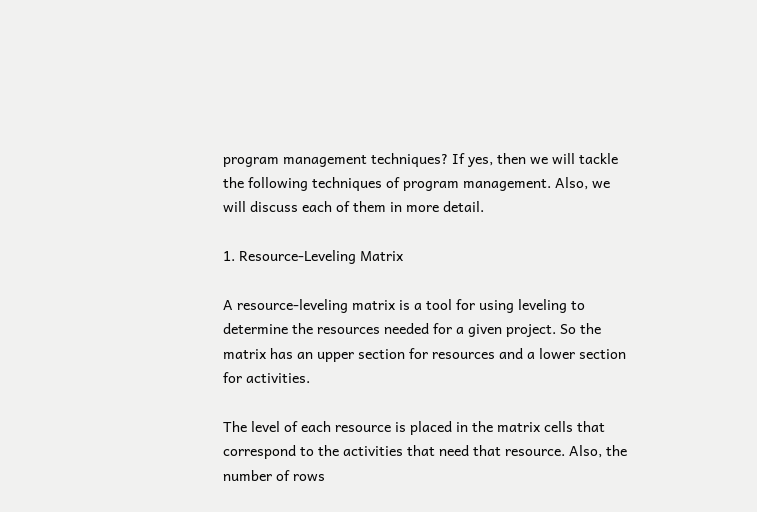program management techniques? If yes, then we will tackle the following techniques of program management. Also, we will discuss each of them in more detail.

1. Resource-Leveling Matrix

A resource-leveling matrix is a tool for using leveling to determine the resources needed for a given project. So the matrix has an upper section for resources and a lower section for activities.

The level of each resource is placed in the matrix cells that correspond to the activities that need that resource. Also, the number of rows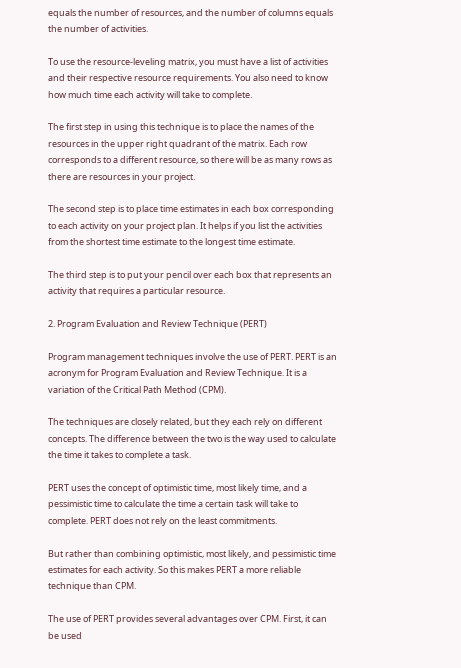equals the number of resources, and the number of columns equals the number of activities.

To use the resource-leveling matrix, you must have a list of activities and their respective resource requirements. You also need to know how much time each activity will take to complete.

The first step in using this technique is to place the names of the resources in the upper right quadrant of the matrix. Each row corresponds to a different resource, so there will be as many rows as there are resources in your project.

The second step is to place time estimates in each box corresponding to each activity on your project plan. It helps if you list the activities from the shortest time estimate to the longest time estimate.

The third step is to put your pencil over each box that represents an activity that requires a particular resource.

2. Program Evaluation and Review Technique (PERT)

Program management techniques involve the use of PERT. PERT is an acronym for Program Evaluation and Review Technique. It is a variation of the Critical Path Method (CPM).

The techniques are closely related, but they each rely on different concepts. The difference between the two is the way used to calculate the time it takes to complete a task.

PERT uses the concept of optimistic time, most likely time, and a pessimistic time to calculate the time a certain task will take to complete. PERT does not rely on the least commitments.

But rather than combining optimistic, most likely, and pessimistic time estimates for each activity. So this makes PERT a more reliable technique than CPM.

The use of PERT provides several advantages over CPM. First, it can be used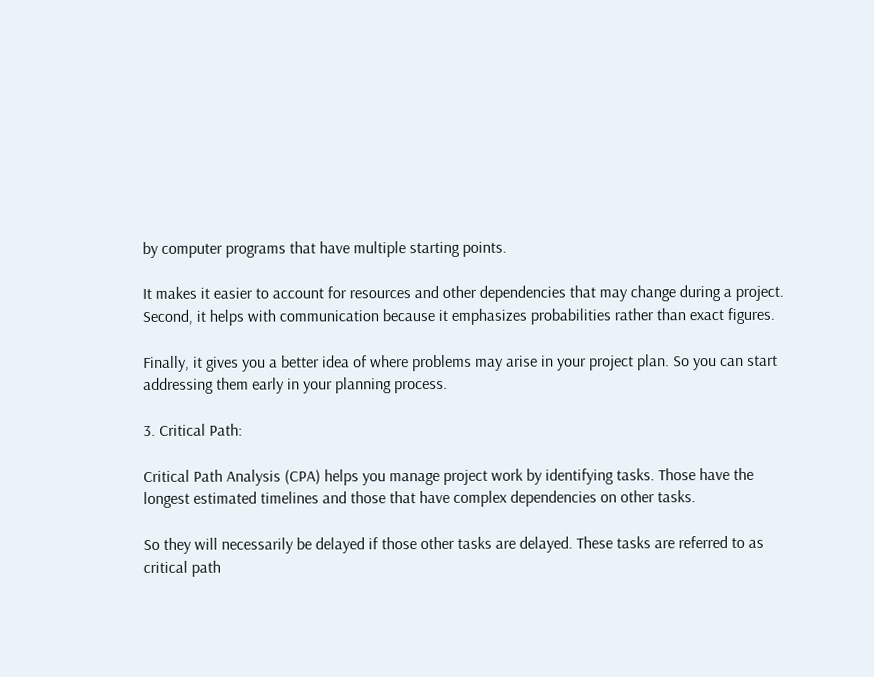by computer programs that have multiple starting points.

It makes it easier to account for resources and other dependencies that may change during a project. Second, it helps with communication because it emphasizes probabilities rather than exact figures.

Finally, it gives you a better idea of where problems may arise in your project plan. So you can start addressing them early in your planning process.

3. Critical Path:

Critical Path Analysis (CPA) helps you manage project work by identifying tasks. Those have the longest estimated timelines and those that have complex dependencies on other tasks.

So they will necessarily be delayed if those other tasks are delayed. These tasks are referred to as critical path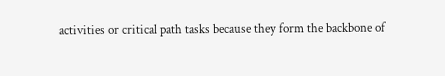activities or critical path tasks because they form the backbone of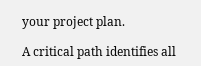your project plan.

A critical path identifies all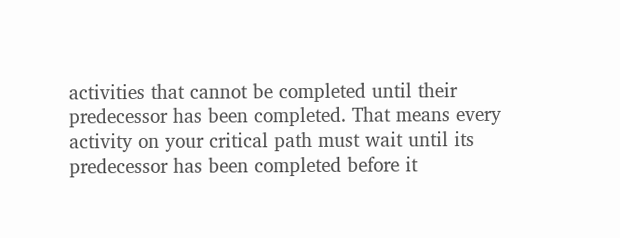activities that cannot be completed until their predecessor has been completed. That means every activity on your critical path must wait until its predecessor has been completed before it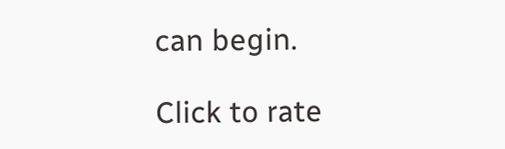can begin.

Click to rate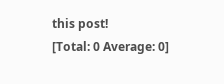this post!
[Total: 0 Average: 0]